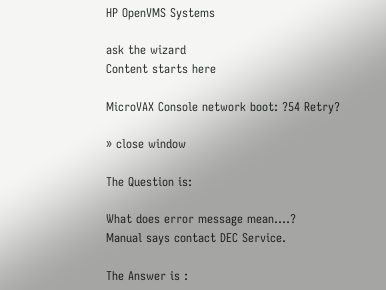HP OpenVMS Systems

ask the wizard
Content starts here

MicroVAX Console network boot: ?54 Retry?

» close window

The Question is:

What does error message mean....?
Manual says contact DEC Service.

The Answer is :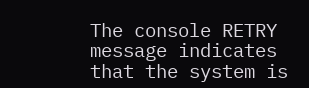The console RETRY message indicates that the system is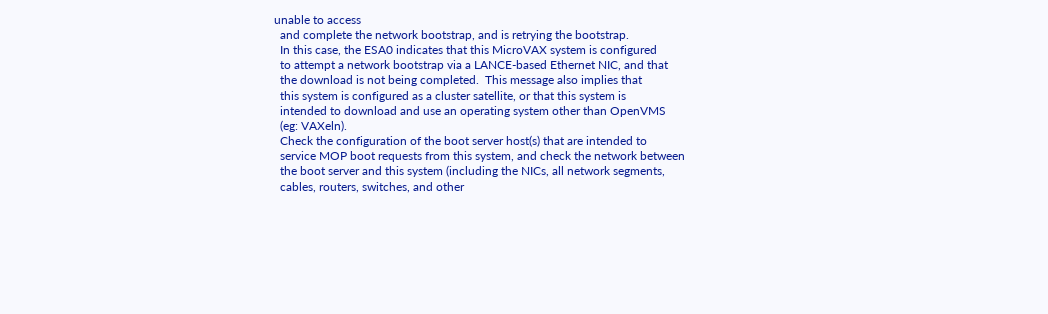unable to access
  and complete the network bootstrap, and is retrying the bootstrap.
  In this case, the ESA0 indicates that this MicroVAX system is configured
  to attempt a network bootstrap via a LANCE-based Ethernet NIC, and that
  the download is not being completed.  This message also implies that
  this system is configured as a cluster satellite, or that this system is
  intended to download and use an operating system other than OpenVMS
  (eg: VAXeln).
  Check the configuration of the boot server host(s) that are intended to
  service MOP boot requests from this system, and check the network between
  the boot server and this system (including the NICs, all network segments,
  cables, routers, switches, and other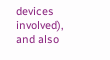devices involved), and also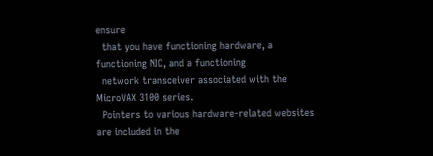ensure
  that you have functioning hardware, a functioning NIC, and a functioning
  network transceiver associated with the MicroVAX 3100 series.
  Pointers to various hardware-related websites are included in the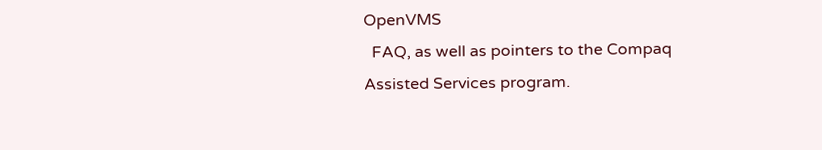OpenVMS
  FAQ, as well as pointers to the Compaq Assisted Services program.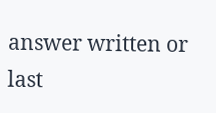answer written or last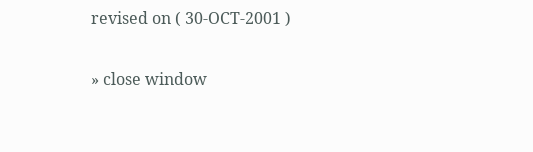revised on ( 30-OCT-2001 )

» close window